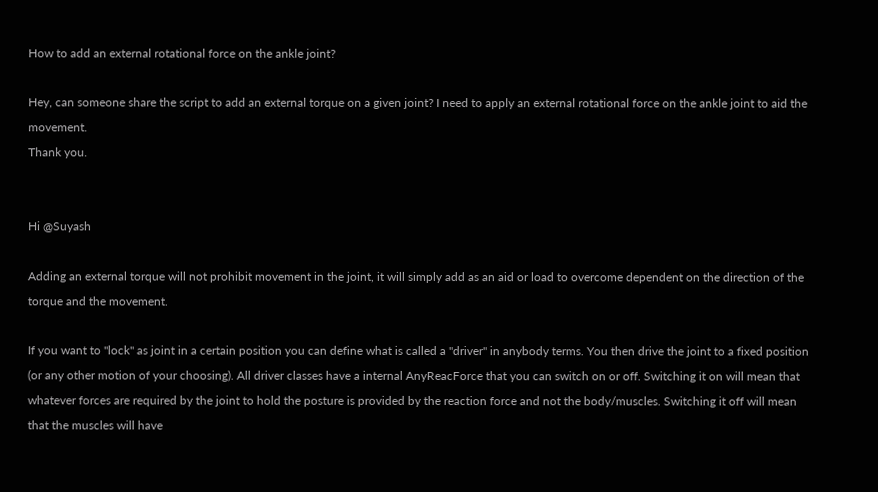How to add an external rotational force on the ankle joint?

Hey, can someone share the script to add an external torque on a given joint? I need to apply an external rotational force on the ankle joint to aid the movement.
Thank you.


Hi @Suyash

Adding an external torque will not prohibit movement in the joint, it will simply add as an aid or load to overcome dependent on the direction of the torque and the movement.

If you want to "lock" as joint in a certain position you can define what is called a "driver" in anybody terms. You then drive the joint to a fixed position (or any other motion of your choosing). All driver classes have a internal AnyReacForce that you can switch on or off. Switching it on will mean that whatever forces are required by the joint to hold the posture is provided by the reaction force and not the body/muscles. Switching it off will mean that the muscles will have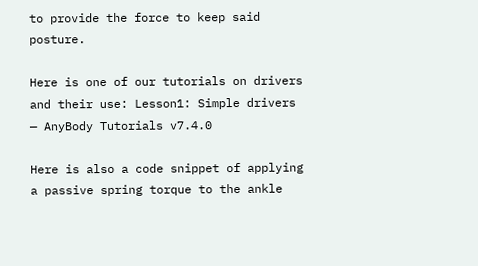to provide the force to keep said posture.

Here is one of our tutorials on drivers and their use: Lesson1: Simple drivers — AnyBody Tutorials v7.4.0

Here is also a code snippet of applying a passive spring torque to the ankle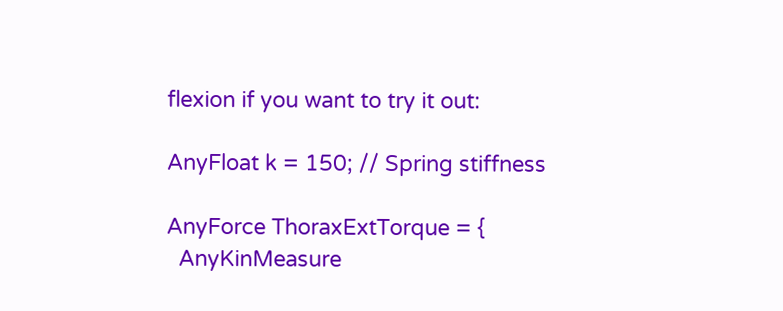flexion if you want to try it out:

AnyFloat k = 150; // Spring stiffness

AnyForce ThoraxExtTorque = {
  AnyKinMeasure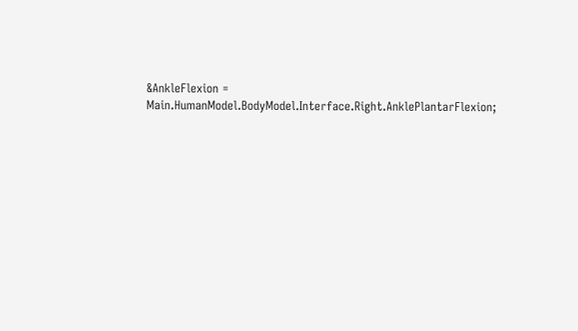&AnkleFlexion = Main.HumanModel.BodyModel.Interface.Right.AnklePlantarFlexion;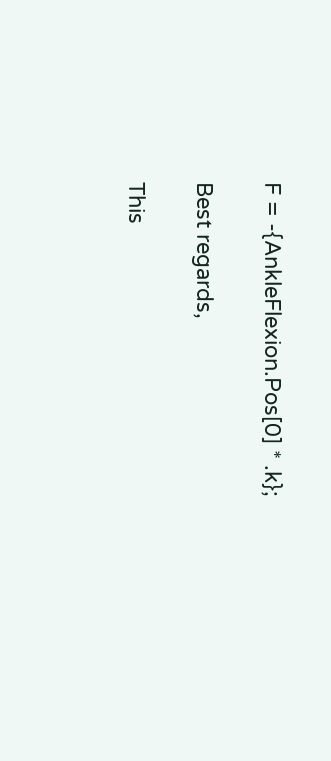F = -{AnkleFlexion.Pos[0] * .k};

Best regards,

This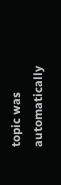topic was automatically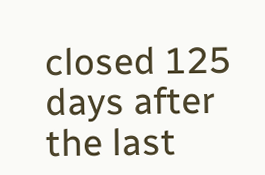closed 125 days after the last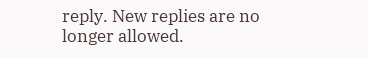reply. New replies are no longer allowed.